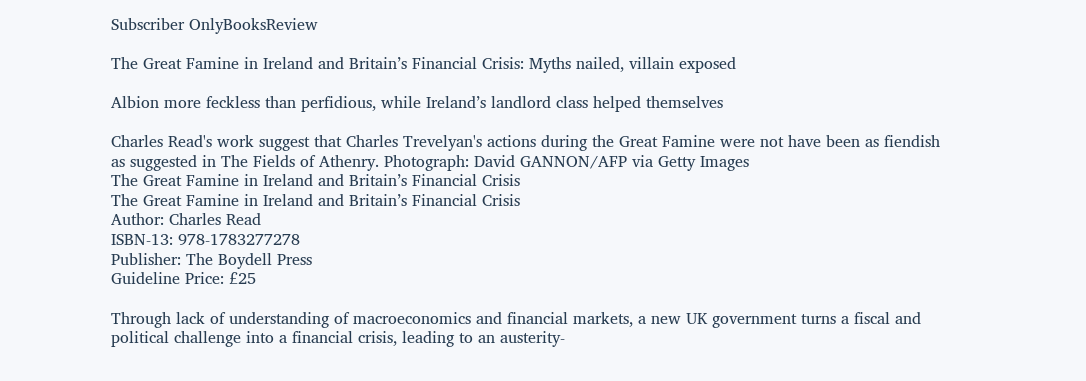Subscriber OnlyBooksReview

The Great Famine in Ireland and Britain’s Financial Crisis: Myths nailed, villain exposed

Albion more feckless than perfidious, while Ireland’s landlord class helped themselves

Charles Read's work suggest that Charles Trevelyan's actions during the Great Famine were not have been as fiendish as suggested in The Fields of Athenry. Photograph: David GANNON/AFP via Getty Images
The Great Famine in Ireland and Britain’s Financial Crisis
The Great Famine in Ireland and Britain’s Financial Crisis
Author: Charles Read
ISBN-13: 978-1783277278
Publisher: The Boydell Press
Guideline Price: £25

Through lack of understanding of macroeconomics and financial markets, a new UK government turns a fiscal and political challenge into a financial crisis, leading to an austerity-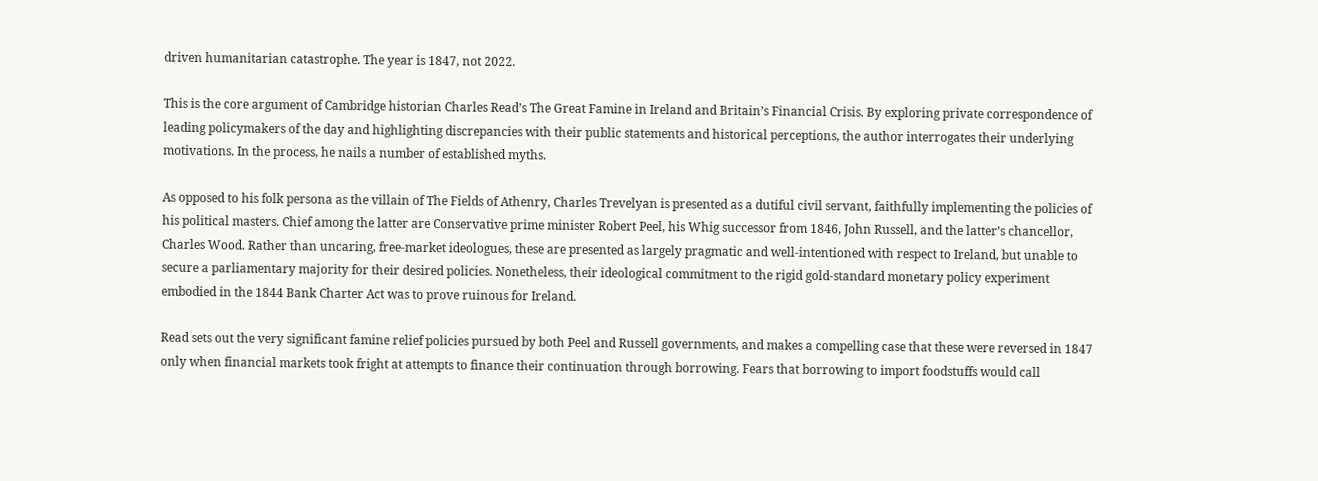driven humanitarian catastrophe. The year is 1847, not 2022.

This is the core argument of Cambridge historian Charles Read’s The Great Famine in Ireland and Britain’s Financial Crisis. By exploring private correspondence of leading policymakers of the day and highlighting discrepancies with their public statements and historical perceptions, the author interrogates their underlying motivations. In the process, he nails a number of established myths.

As opposed to his folk persona as the villain of The Fields of Athenry, Charles Trevelyan is presented as a dutiful civil servant, faithfully implementing the policies of his political masters. Chief among the latter are Conservative prime minister Robert Peel, his Whig successor from 1846, John Russell, and the latter’s chancellor, Charles Wood. Rather than uncaring, free-market ideologues, these are presented as largely pragmatic and well-intentioned with respect to Ireland, but unable to secure a parliamentary majority for their desired policies. Nonetheless, their ideological commitment to the rigid gold-standard monetary policy experiment embodied in the 1844 Bank Charter Act was to prove ruinous for Ireland.

Read sets out the very significant famine relief policies pursued by both Peel and Russell governments, and makes a compelling case that these were reversed in 1847 only when financial markets took fright at attempts to finance their continuation through borrowing. Fears that borrowing to import foodstuffs would call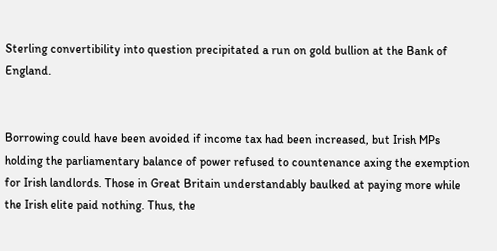Sterling convertibility into question precipitated a run on gold bullion at the Bank of England.


Borrowing could have been avoided if income tax had been increased, but Irish MPs holding the parliamentary balance of power refused to countenance axing the exemption for Irish landlords. Those in Great Britain understandably baulked at paying more while the Irish elite paid nothing. Thus, the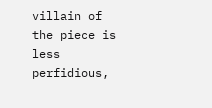villain of the piece is less perfidious,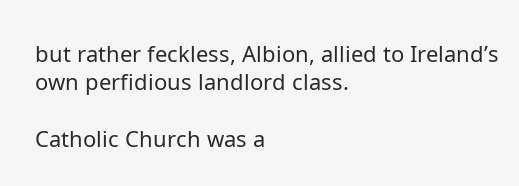but rather feckless, Albion, allied to Ireland’s own perfidious landlord class.

Catholic Church was a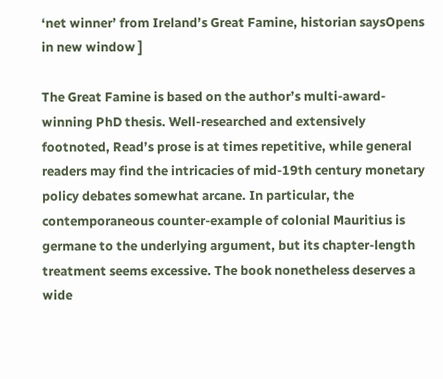‘net winner’ from Ireland’s Great Famine, historian saysOpens in new window ]

The Great Famine is based on the author’s multi-award-winning PhD thesis. Well-researched and extensively footnoted, Read’s prose is at times repetitive, while general readers may find the intricacies of mid-19th century monetary policy debates somewhat arcane. In particular, the contemporaneous counter-example of colonial Mauritius is germane to the underlying argument, but its chapter-length treatment seems excessive. The book nonetheless deserves a wide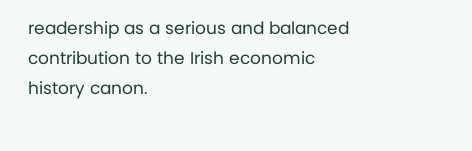readership as a serious and balanced contribution to the Irish economic history canon.